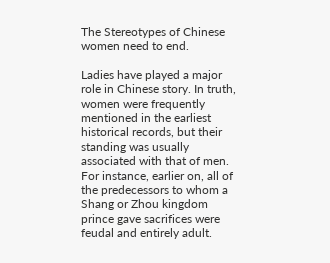The Stereotypes of Chinese women need to end.

Ladies have played a major role in Chinese story. In truth, women were frequently mentioned in the earliest historical records, but their standing was usually associated with that of men. For instance, earlier on, all of the predecessors to whom a Shang or Zhou kingdom prince gave sacrifices were feudal and entirely adult.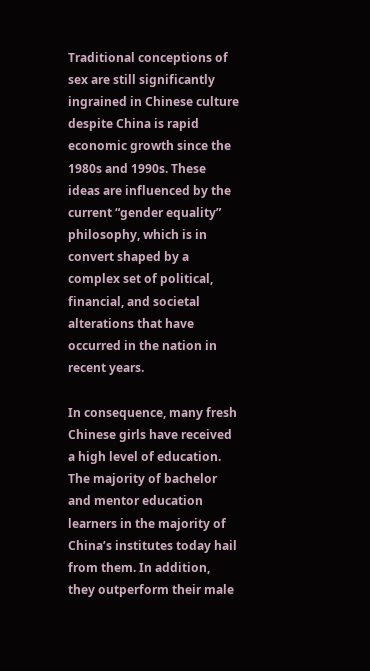Traditional conceptions of sex are still significantly ingrained in Chinese culture despite China is rapid economic growth since the 1980s and 1990s. These ideas are influenced by the current “gender equality” philosophy, which is in convert shaped by a complex set of political, financial, and societal alterations that have occurred in the nation in recent years.

In consequence, many fresh Chinese girls have received a high level of education. The majority of bachelor and mentor education learners in the majority of China’s institutes today hail from them. In addition, they outperform their male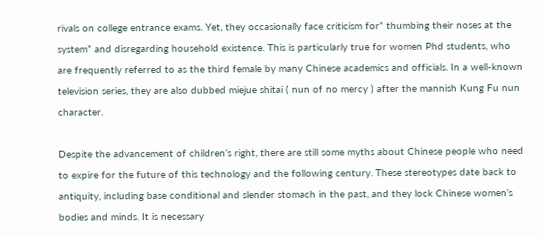rivals on college entrance exams. Yet, they occasionally face criticism for” thumbing their noses at the system” and disregarding household existence. This is particularly true for women Phd students, who are frequently referred to as the third female by many Chinese academics and officials. In a well-known television series, they are also dubbed miejue shitai ( nun of no mercy ) after the mannish Kung Fu nun character.

Despite the advancement of children’s right, there are still some myths about Chinese people who need to expire for the future of this technology and the following century. These stereotypes date back to antiquity, including base conditional and slender stomach in the past, and they lock Chinese women’s bodies and minds. It is necessary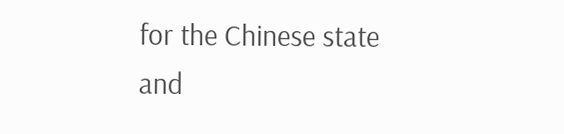for the Chinese state and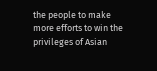the people to make more efforts to win the privileges of Asian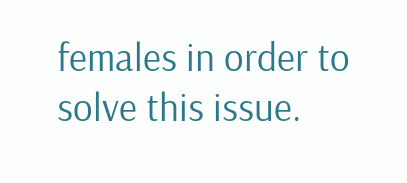females in order to solve this issue.